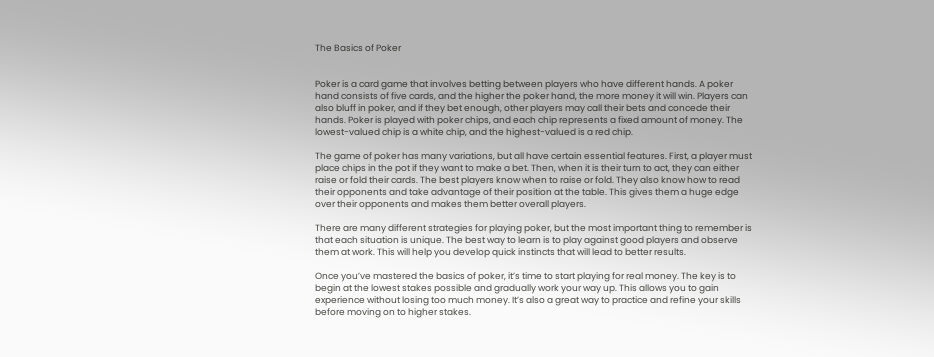The Basics of Poker


Poker is a card game that involves betting between players who have different hands. A poker hand consists of five cards, and the higher the poker hand, the more money it will win. Players can also bluff in poker, and if they bet enough, other players may call their bets and concede their hands. Poker is played with poker chips, and each chip represents a fixed amount of money. The lowest-valued chip is a white chip, and the highest-valued is a red chip.

The game of poker has many variations, but all have certain essential features. First, a player must place chips in the pot if they want to make a bet. Then, when it is their turn to act, they can either raise or fold their cards. The best players know when to raise or fold. They also know how to read their opponents and take advantage of their position at the table. This gives them a huge edge over their opponents and makes them better overall players.

There are many different strategies for playing poker, but the most important thing to remember is that each situation is unique. The best way to learn is to play against good players and observe them at work. This will help you develop quick instincts that will lead to better results.

Once you’ve mastered the basics of poker, it’s time to start playing for real money. The key is to begin at the lowest stakes possible and gradually work your way up. This allows you to gain experience without losing too much money. It’s also a great way to practice and refine your skills before moving on to higher stakes.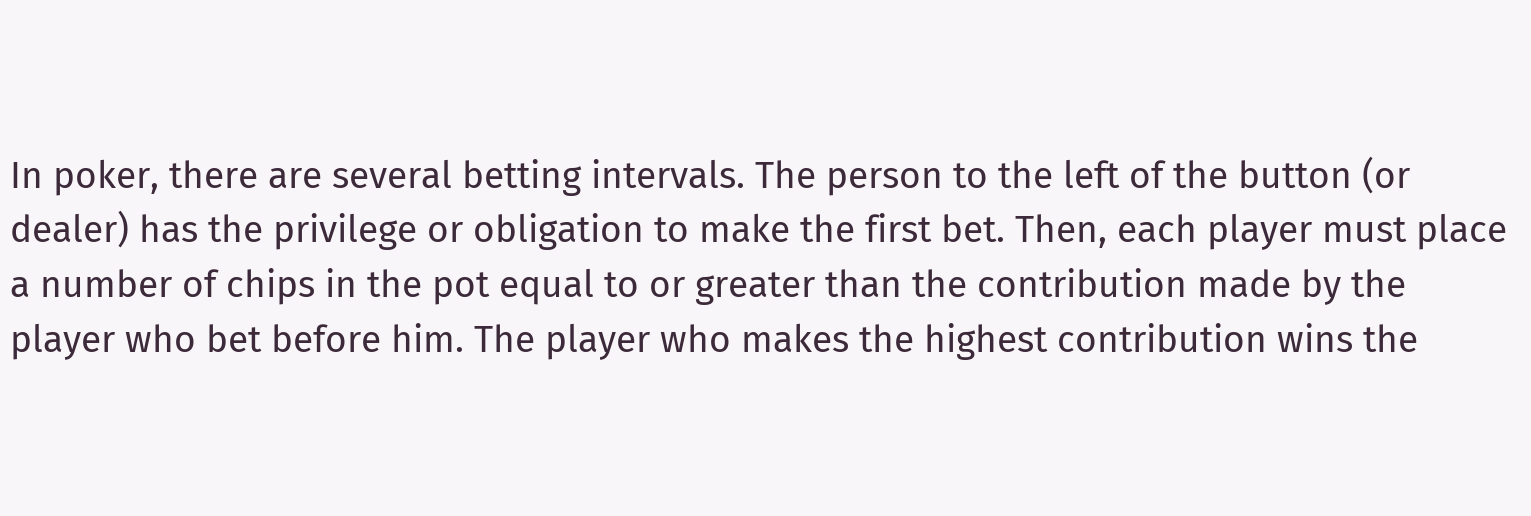In poker, there are several betting intervals. The person to the left of the button (or dealer) has the privilege or obligation to make the first bet. Then, each player must place a number of chips in the pot equal to or greater than the contribution made by the player who bet before him. The player who makes the highest contribution wins the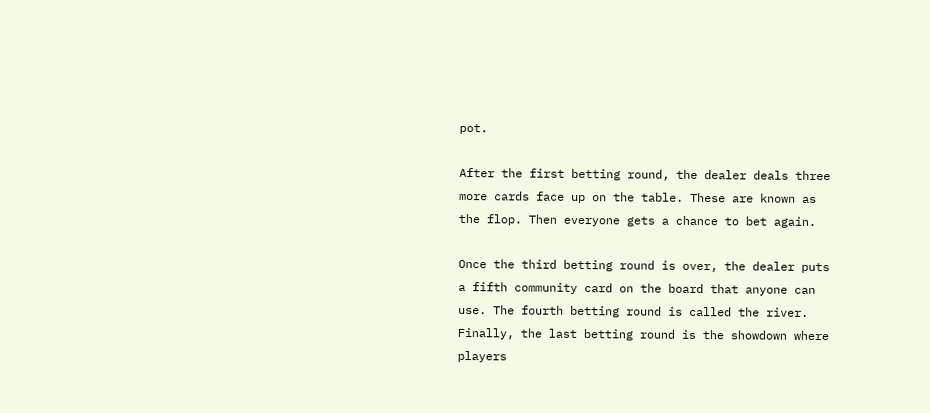pot.

After the first betting round, the dealer deals three more cards face up on the table. These are known as the flop. Then everyone gets a chance to bet again.

Once the third betting round is over, the dealer puts a fifth community card on the board that anyone can use. The fourth betting round is called the river. Finally, the last betting round is the showdown where players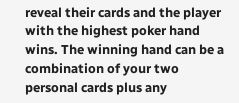reveal their cards and the player with the highest poker hand wins. The winning hand can be a combination of your two personal cards plus any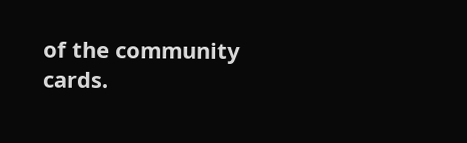of the community cards.